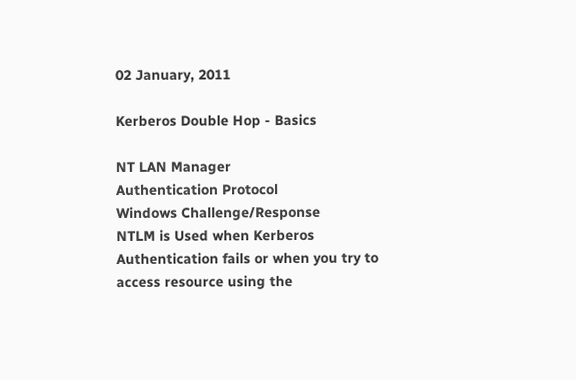02 January, 2011

Kerberos Double Hop - Basics

NT LAN Manager
Authentication Protocol
Windows Challenge/Response
NTLM is Used when Kerberos Authentication fails or when you try to access resource using the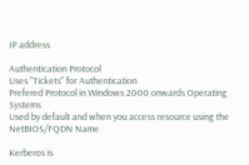IP address

Authentication Protocol
Uses "Tickets" for Authentication
Prefered Protocol in Windows 2000 onwards Operating Systems
Used by default and when you access resource using the NetBIOS/FQDN Name

Kerberos is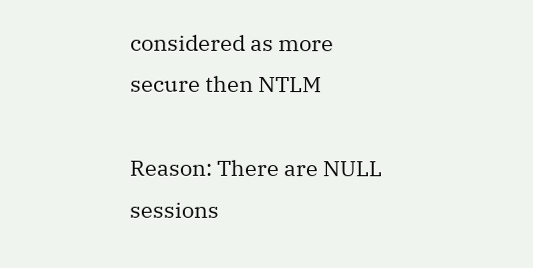considered as more secure then NTLM

Reason: There are NULL sessions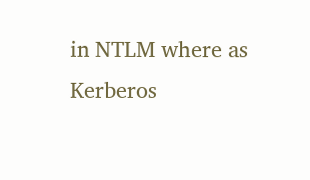in NTLM where as Kerberos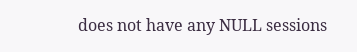does not have any NULL sessions